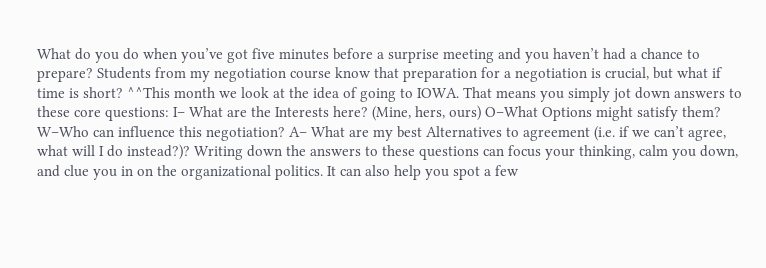What do you do when you’ve got five minutes before a surprise meeting and you haven’t had a chance to prepare? Students from my negotiation course know that preparation for a negotiation is crucial, but what if time is short? ^^This month we look at the idea of going to IOWA. That means you simply jot down answers to these core questions: I– What are the Interests here? (Mine, hers, ours) O–What Options might satisfy them? W–Who can influence this negotiation? A– What are my best Alternatives to agreement (i.e. if we can’t agree, what will I do instead?)? Writing down the answers to these questions can focus your thinking, calm you down, and clue you in on the organizational politics. It can also help you spot a few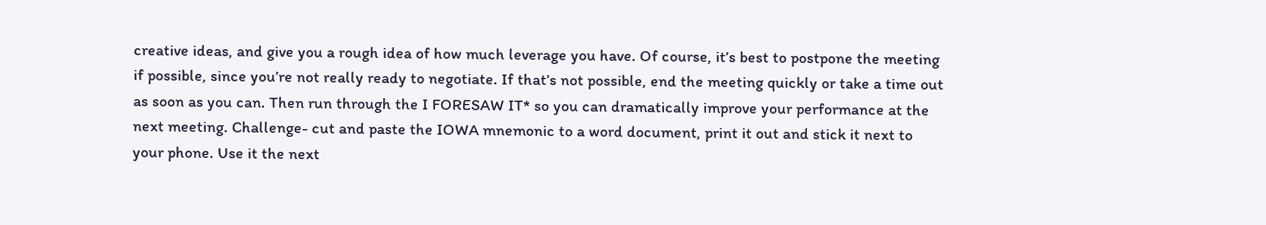creative ideas, and give you a rough idea of how much leverage you have. Of course, it’s best to postpone the meeting if possible, since you’re not really ready to negotiate. If that’s not possible, end the meeting quickly or take a time out as soon as you can. Then run through the I FORESAW IT* so you can dramatically improve your performance at the next meeting. Challenge- cut and paste the IOWA mnemonic to a word document, print it out and stick it next to your phone. Use it the next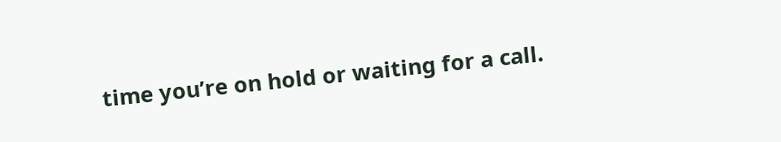time you’re on hold or waiting for a call.